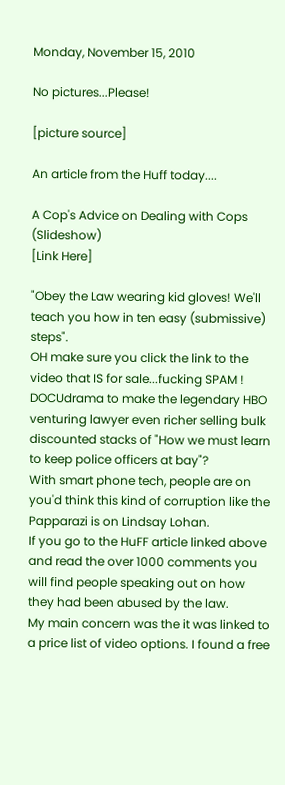Monday, November 15, 2010

No pictures...Please!

[picture source]

An article from the Huff today....

A Cop's Advice on Dealing with Cops (Slideshow)
[Link Here]

"Obey the Law wearing kid gloves! We'll teach you how in ten easy (submissive) steps".
OH make sure you click the link to the video that IS for sale...fucking SPAM !
DOCUdrama to make the legendary HBO venturing lawyer even richer selling bulk discounted stacks of "How we must learn to keep police officers at bay"?
With smart phone tech, people are on you'd think this kind of corruption like the Papparazi is on Lindsay Lohan.
If you go to the HuFF article linked above and read the over 1000 comments you will find people speaking out on how they had been abused by the law.
My main concern was the it was linked to a price list of video options. I found a free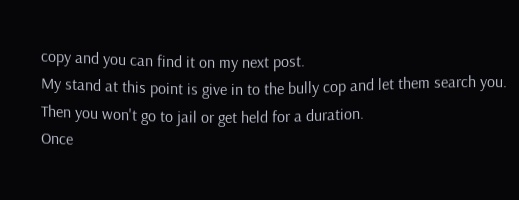copy and you can find it on my next post.
My stand at this point is give in to the bully cop and let them search you. Then you won't go to jail or get held for a duration.
Once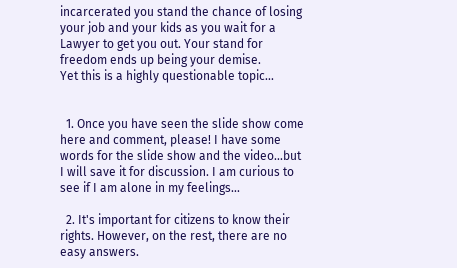incarcerated you stand the chance of losing your job and your kids as you wait for a Lawyer to get you out. Your stand for freedom ends up being your demise.
Yet this is a highly questionable topic...


  1. Once you have seen the slide show come here and comment, please! I have some words for the slide show and the video...but I will save it for discussion. I am curious to see if I am alone in my feelings...

  2. It's important for citizens to know their rights. However, on the rest, there are no easy answers.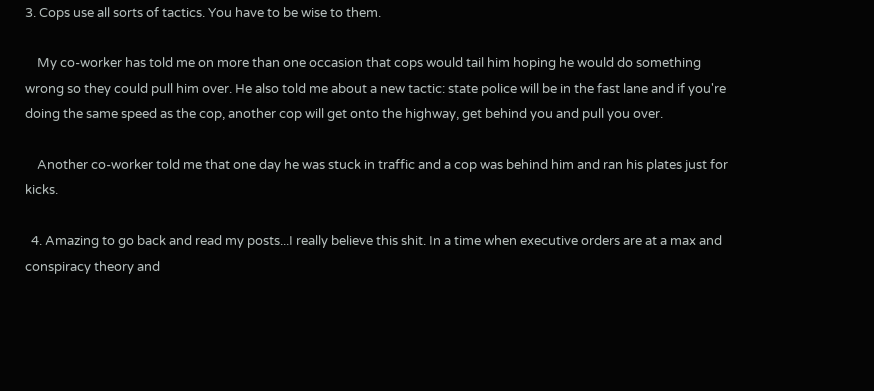3. Cops use all sorts of tactics. You have to be wise to them.

    My co-worker has told me on more than one occasion that cops would tail him hoping he would do something wrong so they could pull him over. He also told me about a new tactic: state police will be in the fast lane and if you're doing the same speed as the cop, another cop will get onto the highway, get behind you and pull you over.

    Another co-worker told me that one day he was stuck in traffic and a cop was behind him and ran his plates just for kicks.

  4. Amazing to go back and read my posts...I really believe this shit. In a time when executive orders are at a max and conspiracy theory and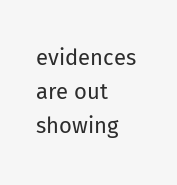evidences are out showing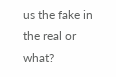us the fake in the real or what?